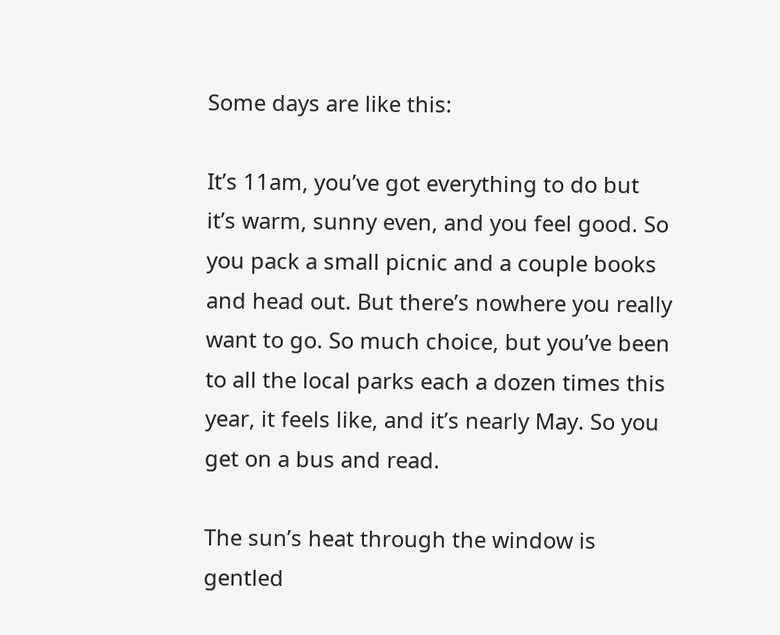Some days are like this:

It’s 11am, you’ve got everything to do but it’s warm, sunny even, and you feel good. So you pack a small picnic and a couple books and head out. But there’s nowhere you really want to go. So much choice, but you’ve been to all the local parks each a dozen times this year, it feels like, and it’s nearly May. So you get on a bus and read.

The sun’s heat through the window is gentled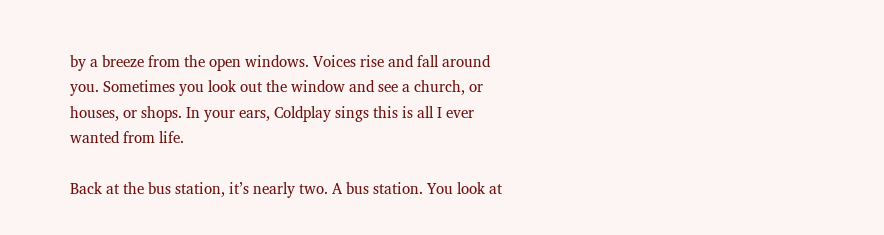by a breeze from the open windows. Voices rise and fall around you. Sometimes you look out the window and see a church, or houses, or shops. In your ears, Coldplay sings this is all I ever wanted from life.

Back at the bus station, it’s nearly two. A bus station. You look at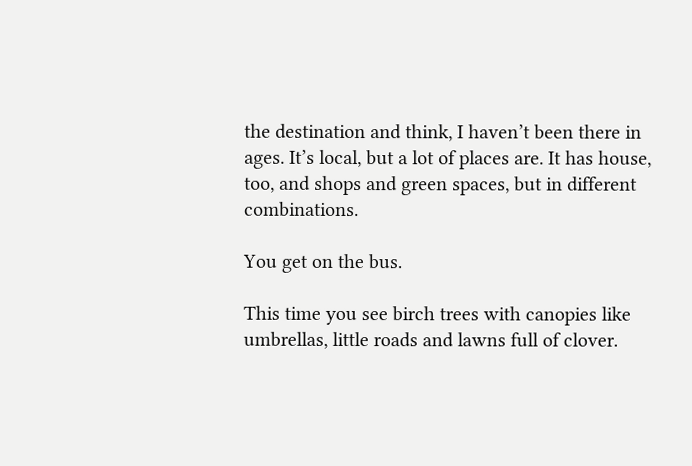the destination and think, I haven’t been there in ages. It’s local, but a lot of places are. It has house, too, and shops and green spaces, but in different combinations.

You get on the bus.

This time you see birch trees with canopies like umbrellas, little roads and lawns full of clover.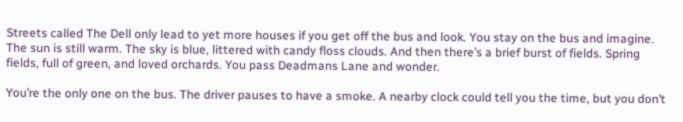Streets called The Dell only lead to yet more houses if you get off the bus and look. You stay on the bus and imagine. The sun is still warm. The sky is blue, littered with candy floss clouds. And then there’s a brief burst of fields. Spring fields, full of green, and loved orchards. You pass Deadmans Lane and wonder.

You’re the only one on the bus. The driver pauses to have a smoke. A nearby clock could tell you the time, but you don’t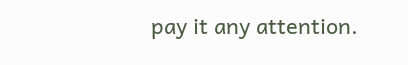pay it any attention.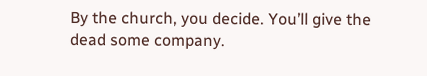By the church, you decide. You’ll give the dead some company.